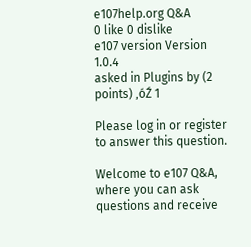e107help.org Q&A
0 like 0 dislike
e107 version Version 1.0.4
asked in Plugins by (2 points) ‚óŹ 1

Please log in or register to answer this question.

Welcome to e107 Q&A, where you can ask questions and receive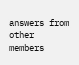answers from other members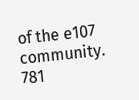of the e107 community.
781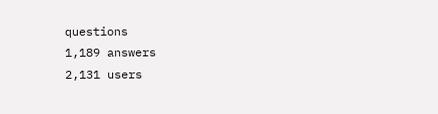questions
1,189 answers
2,131 users